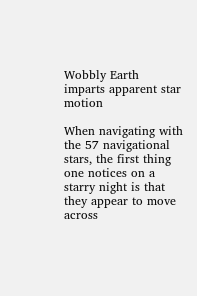Wobbly Earth imparts apparent star motion

When navigating with the 57 navigational stars, the first thing one notices on a starry night is that they appear to move across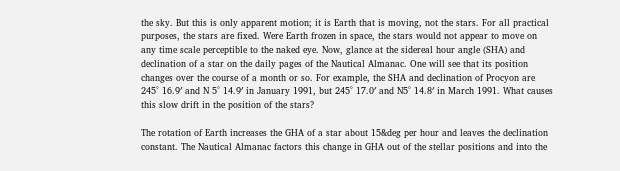the sky. But this is only apparent motion; it is Earth that is moving, not the stars. For all practical purposes, the stars are fixed. Were Earth frozen in space, the stars would not appear to move on any time scale perceptible to the naked eye. Now, glance at the sidereal hour angle (SHA) and declination of a star on the daily pages of the Nautical Almanac. One will see that its position changes over the course of a month or so. For example, the SHA and declination of Procyon are 245° 16.9′ and N 5° 14.9′ in January 1991, but 245° 17.0′ and N5° 14.8′ in March 1991. What causes this slow drift in the position of the stars?

The rotation of Earth increases the GHA of a star about 15&deg per hour and leaves the declination constant. The Nautical Almanac factors this change in GHA out of the stellar positions and into the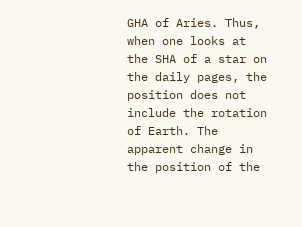GHA of Aries. Thus, when one looks at the SHA of a star on the daily pages, the position does not include the rotation of Earth. The apparent change in the position of the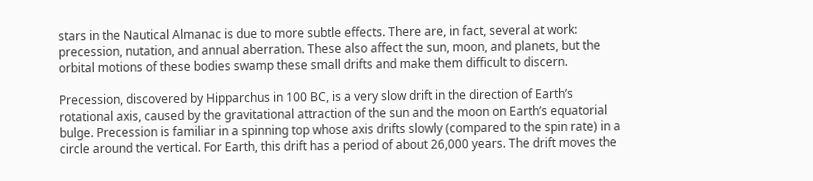stars in the Nautical Almanac is due to more subtle effects. There are, in fact, several at work: precession, nutation, and annual aberration. These also affect the sun, moon, and planets, but the orbital motions of these bodies swamp these small drifts and make them difficult to discern.

Precession, discovered by Hipparchus in 100 BC, is a very slow drift in the direction of Earth’s rotational axis, caused by the gravitational attraction of the sun and the moon on Earth’s equatorial bulge. Precession is familiar in a spinning top whose axis drifts slowly (compared to the spin rate) in a circle around the vertical. For Earth, this drift has a period of about 26,000 years. The drift moves the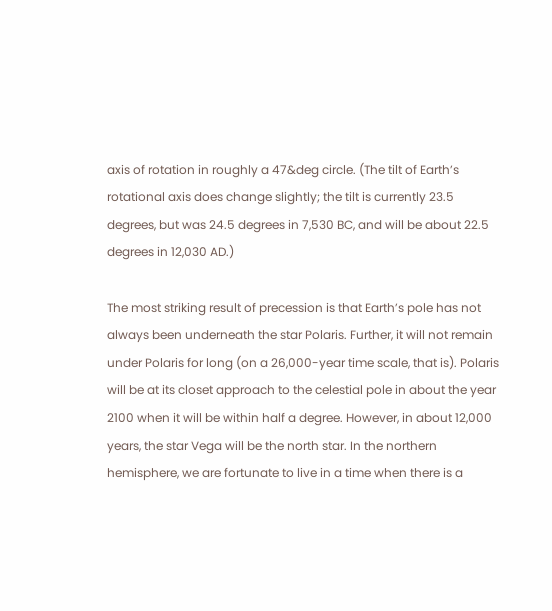axis of rotation in roughly a 47&deg circle. (The tilt of Earth’s rotational axis does change slightly; the tilt is currently 23.5 degrees, but was 24.5 degrees in 7,530 BC, and will be about 22.5 degrees in 12,030 AD.)

The most striking result of precession is that Earth’s pole has not always been underneath the star Polaris. Further, it will not remain under Polaris for long (on a 26,000-year time scale, that is). Polaris will be at its closet approach to the celestial pole in about the year 2100 when it will be within half a degree. However, in about 12,000 years, the star Vega will be the north star. In the northern hemisphere, we are fortunate to live in a time when there is a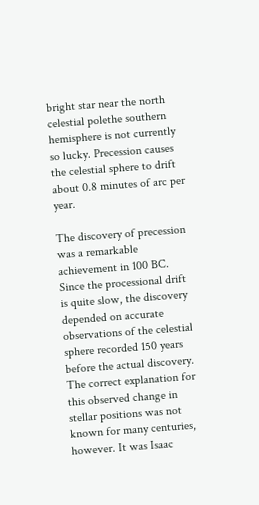bright star near the north celestial polethe southern hemisphere is not currently so lucky. Precession causes the celestial sphere to drift about 0.8 minutes of arc per year.

The discovery of precession was a remarkable achievement in 100 BC. Since the processional drift is quite slow, the discovery depended on accurate observations of the celestial sphere recorded 150 years before the actual discovery. The correct explanation for this observed change in stellar positions was not known for many centuries, however. It was Isaac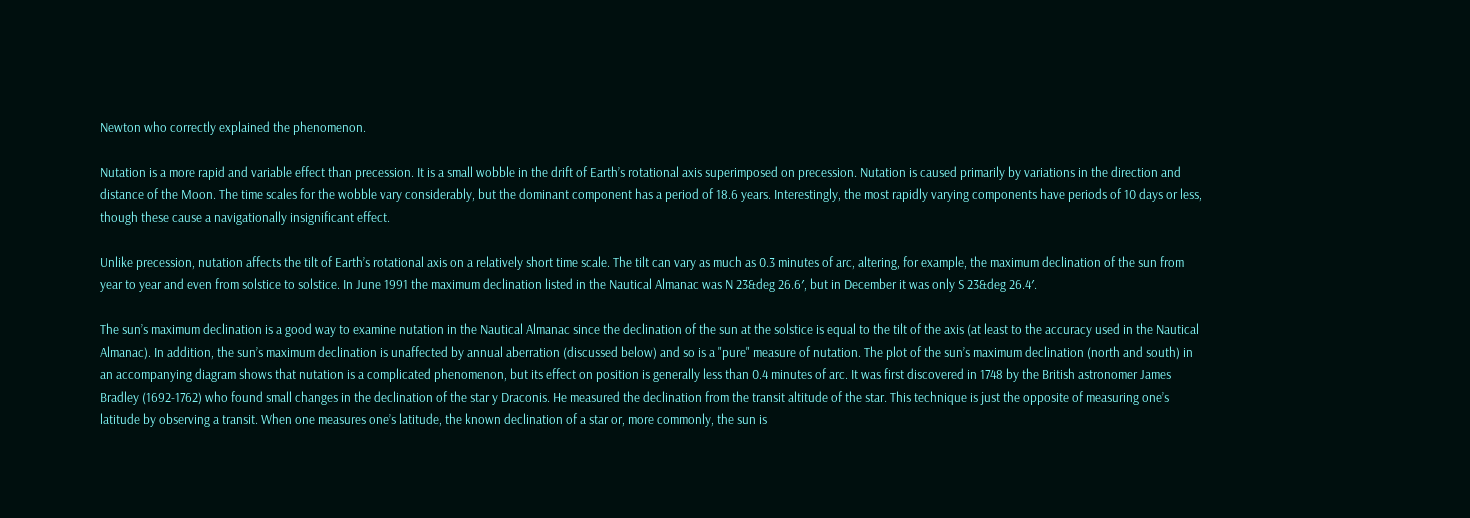Newton who correctly explained the phenomenon.

Nutation is a more rapid and variable effect than precession. It is a small wobble in the drift of Earth’s rotational axis superimposed on precession. Nutation is caused primarily by variations in the direction and distance of the Moon. The time scales for the wobble vary considerably, but the dominant component has a period of 18.6 years. Interestingly, the most rapidly varying components have periods of 10 days or less, though these cause a navigationally insignificant effect.

Unlike precession, nutation affects the tilt of Earth’s rotational axis on a relatively short time scale. The tilt can vary as much as 0.3 minutes of arc, altering, for example, the maximum declination of the sun from year to year and even from solstice to solstice. In June 1991 the maximum declination listed in the Nautical Almanac was N 23&deg 26.6′, but in December it was only S 23&deg 26.4′.

The sun’s maximum declination is a good way to examine nutation in the Nautical Almanac since the declination of the sun at the solstice is equal to the tilt of the axis (at least to the accuracy used in the Nautical Almanac). In addition, the sun’s maximum declination is unaffected by annual aberration (discussed below) and so is a "pure" measure of nutation. The plot of the sun’s maximum declination (north and south) in an accompanying diagram shows that nutation is a complicated phenomenon, but its effect on position is generally less than 0.4 minutes of arc. It was first discovered in 1748 by the British astronomer James Bradley (1692-1762) who found small changes in the declination of the star y Draconis. He measured the declination from the transit altitude of the star. This technique is just the opposite of measuring one’s latitude by observing a transit. When one measures one’s latitude, the known declination of a star or, more commonly, the sun is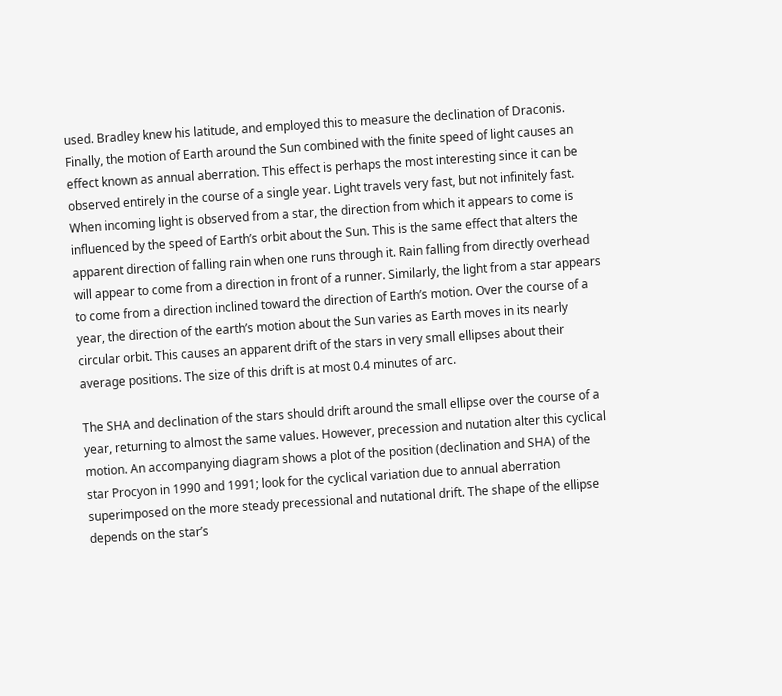used. Bradley knew his latitude, and employed this to measure the declination of Draconis. Finally, the motion of Earth around the Sun combined with the finite speed of light causes an effect known as annual aberration. This effect is perhaps the most interesting since it can be observed entirely in the course of a single year. Light travels very fast, but not infinitely fast. When incoming light is observed from a star, the direction from which it appears to come is influenced by the speed of Earth’s orbit about the Sun. This is the same effect that alters the apparent direction of falling rain when one runs through it. Rain falling from directly overhead will appear to come from a direction in front of a runner. Similarly, the light from a star appears to come from a direction inclined toward the direction of Earth’s motion. Over the course of a year, the direction of the earth’s motion about the Sun varies as Earth moves in its nearly circular orbit. This causes an apparent drift of the stars in very small ellipses about their average positions. The size of this drift is at most 0.4 minutes of arc.

The SHA and declination of the stars should drift around the small ellipse over the course of a year, returning to almost the same values. However, precession and nutation alter this cyclical motion. An accompanying diagram shows a plot of the position (declination and SHA) of the star Procyon in 1990 and 1991; look for the cyclical variation due to annual aberration superimposed on the more steady precessional and nutational drift. The shape of the ellipse depends on the star’s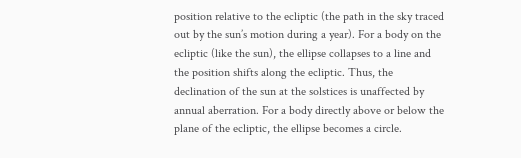position relative to the ecliptic (the path in the sky traced out by the sun’s motion during a year). For a body on the ecliptic (like the sun), the ellipse collapses to a line and the position shifts along the ecliptic. Thus, the declination of the sun at the solstices is unaffected by annual aberration. For a body directly above or below the plane of the ecliptic, the ellipse becomes a circle.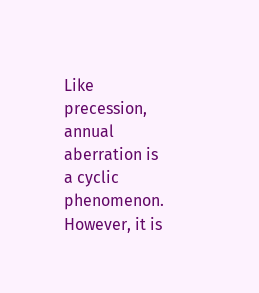Like precession, annual aberration is a cyclic phenomenon. However, it is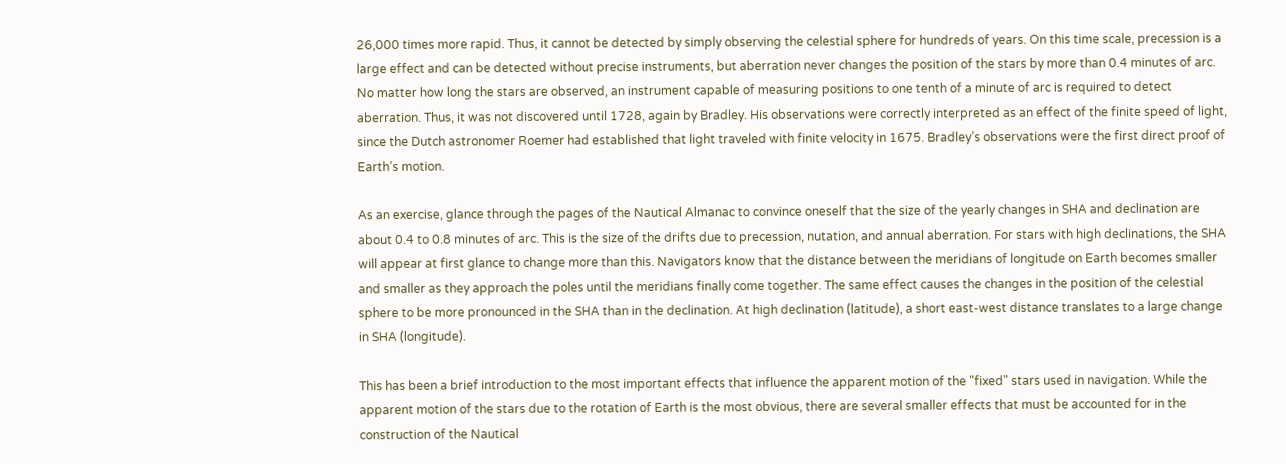26,000 times more rapid. Thus, it cannot be detected by simply observing the celestial sphere for hundreds of years. On this time scale, precession is a large effect and can be detected without precise instruments, but aberration never changes the position of the stars by more than 0.4 minutes of arc. No matter how long the stars are observed, an instrument capable of measuring positions to one tenth of a minute of arc is required to detect aberration. Thus, it was not discovered until 1728, again by Bradley. His observations were correctly interpreted as an effect of the finite speed of light, since the Dutch astronomer Roemer had established that light traveled with finite velocity in 1675. Bradley’s observations were the first direct proof of Earth’s motion.

As an exercise, glance through the pages of the Nautical Almanac to convince oneself that the size of the yearly changes in SHA and declination are about 0.4 to 0.8 minutes of arc. This is the size of the drifts due to precession, nutation, and annual aberration. For stars with high declinations, the SHA will appear at first glance to change more than this. Navigators know that the distance between the meridians of longitude on Earth becomes smaller and smaller as they approach the poles until the meridians finally come together. The same effect causes the changes in the position of the celestial sphere to be more pronounced in the SHA than in the declination. At high declination (latitude), a short east-west distance translates to a large change in SHA (longitude).

This has been a brief introduction to the most important effects that influence the apparent motion of the "fixed" stars used in navigation. While the apparent motion of the stars due to the rotation of Earth is the most obvious, there are several smaller effects that must be accounted for in the construction of the Nautical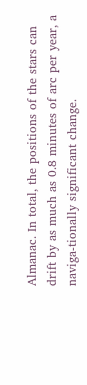Almanac. In total, the positions of the stars can drift by as much as 0.8 minutes of arc per year, a naviga-tionally significant change.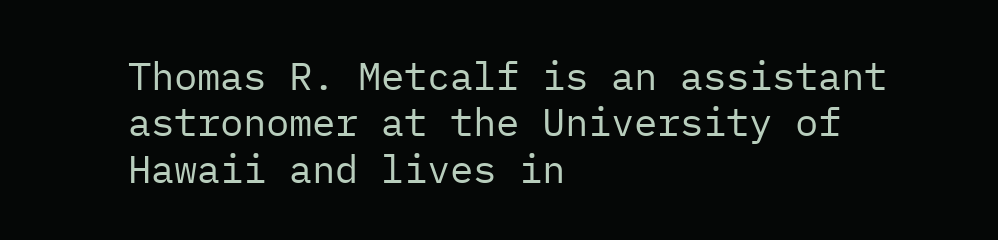Thomas R. Metcalf is an assistant astronomer at the University of Hawaii and lives in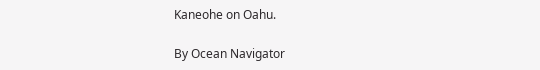Kaneohe on Oahu.

By Ocean Navigator